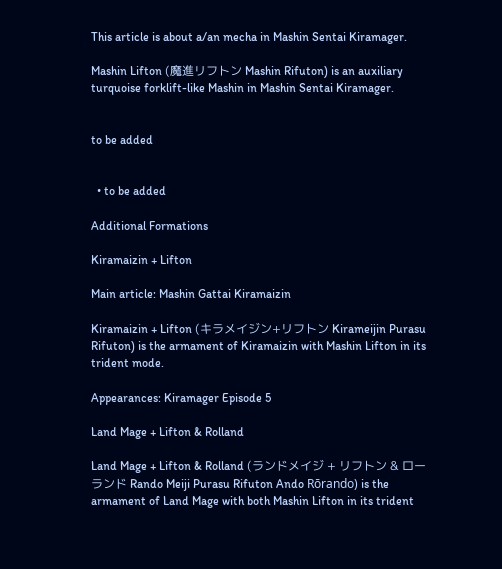This article is about a/an mecha in Mashin Sentai Kiramager.

Mashin Lifton (魔進リフトン Mashin Rifuton) is an auxiliary turquoise forklift-like Mashin in Mashin Sentai Kiramager.


to be added


  • to be added

Additional Formations

Kiramaizin + Lifton

Main article: Mashin Gattai Kiramaizin

Kiramaizin + Lifton (キラメイジン+リフトン Kirameijin Purasu Rifuton) is the armament of Kiramaizin with Mashin Lifton in its trident mode.

Appearances: Kiramager Episode 5

Land Mage + Lifton & Rolland

Land Mage + Lifton & Rolland (ランドメイジ + リフトン & ローランド Rando Meiji Purasu Rifuton Ando Rōrando) is the armament of Land Mage with both Mashin Lifton in its trident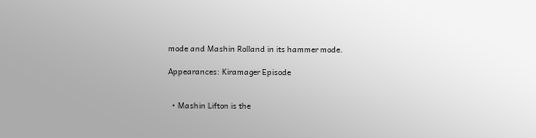mode and Mashin Rolland in its hammer mode.

Appearances: Kiramager Episode


  • Mashin Lifton is the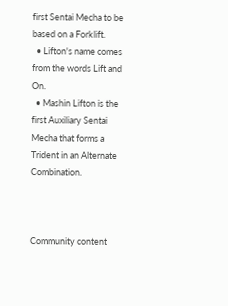first Sentai Mecha to be based on a Forklift.
  • Lifton's name comes from the words Lift and On.
  • Mashin Lifton is the first Auxiliary Sentai Mecha that forms a Trident in an Alternate Combination.



Community content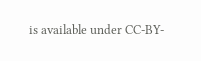is available under CC-BY-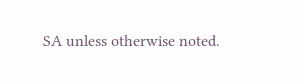SA unless otherwise noted.